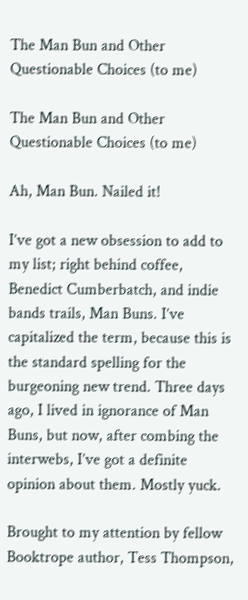The Man Bun and Other Questionable Choices (to me)

The Man Bun and Other Questionable Choices (to me)

Ah, Man Bun. Nailed it!

I’ve got a new obsession to add to my list; right behind coffee, Benedict Cumberbatch, and indie bands trails, Man Buns. I’ve capitalized the term, because this is the standard spelling for the burgeoning new trend. Three days ago, I lived in ignorance of Man Buns, but now, after combing the interwebs, I’ve got a definite opinion about them. Mostly yuck.

Brought to my attention by fellow Booktrope author, Tess Thompson,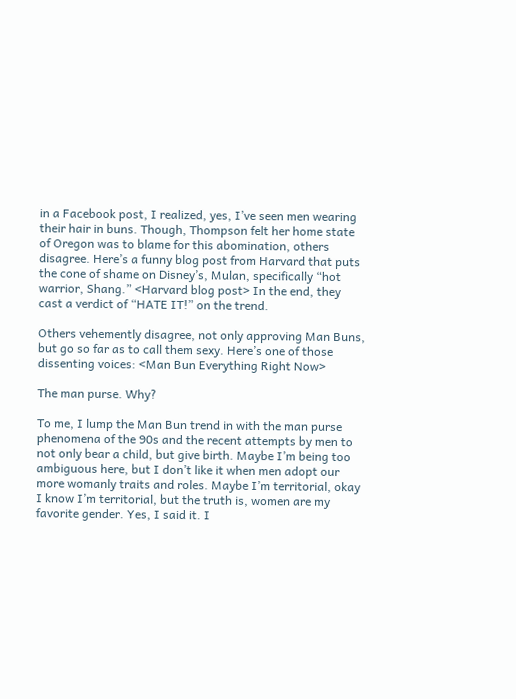in a Facebook post, I realized, yes, I’ve seen men wearing their hair in buns. Though, Thompson felt her home state of Oregon was to blame for this abomination, others disagree. Here’s a funny blog post from Harvard that puts the cone of shame on Disney’s, Mulan, specifically “hot warrior, Shang.” <Harvard blog post> In the end, they cast a verdict of “HATE IT!” on the trend.

Others vehemently disagree, not only approving Man Buns, but go so far as to call them sexy. Here’s one of those dissenting voices: <Man Bun Everything Right Now>

The man purse. Why?

To me, I lump the Man Bun trend in with the man purse phenomena of the 90s and the recent attempts by men to not only bear a child, but give birth. Maybe I’m being too ambiguous here, but I don’t like it when men adopt our more womanly traits and roles. Maybe I’m territorial, okay I know I’m territorial, but the truth is, women are my favorite gender. Yes, I said it. I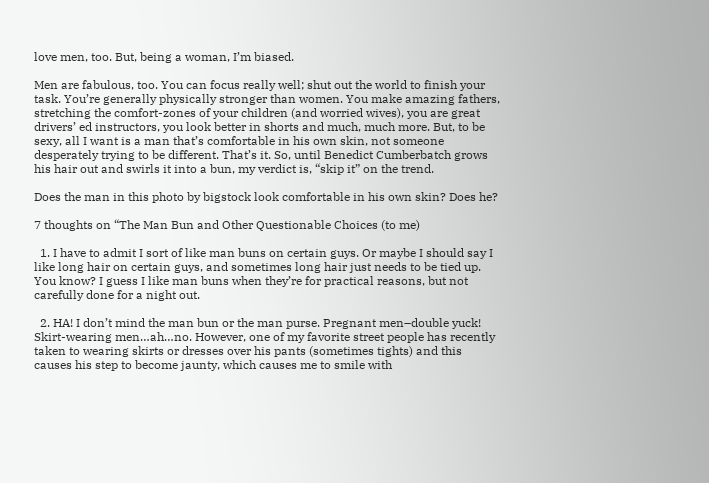love men, too. But, being a woman, I’m biased.

Men are fabulous, too. You can focus really well; shut out the world to finish your task. You’re generally physically stronger than women. You make amazing fathers, stretching the comfort-zones of your children (and worried wives), you are great drivers’ ed instructors, you look better in shorts and much, much more. But, to be sexy, all I want is a man that’s comfortable in his own skin, not someone desperately trying to be different. That’s it. So, until Benedict Cumberbatch grows his hair out and swirls it into a bun, my verdict is, “skip it” on the trend.

Does the man in this photo by bigstock look comfortable in his own skin? Does he?

7 thoughts on “The Man Bun and Other Questionable Choices (to me)

  1. I have to admit I sort of like man buns on certain guys. Or maybe I should say I like long hair on certain guys, and sometimes long hair just needs to be tied up. You know? I guess I like man buns when they’re for practical reasons, but not carefully done for a night out.

  2. HA! I don’t mind the man bun or the man purse. Pregnant men–double yuck! Skirt-wearing men…ah…no. However, one of my favorite street people has recently taken to wearing skirts or dresses over his pants (sometimes tights) and this causes his step to become jaunty, which causes me to smile with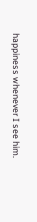happiness whenever I see him.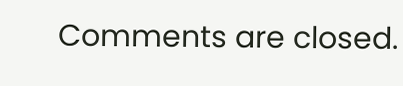Comments are closed.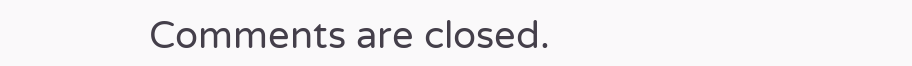Comments are closed.